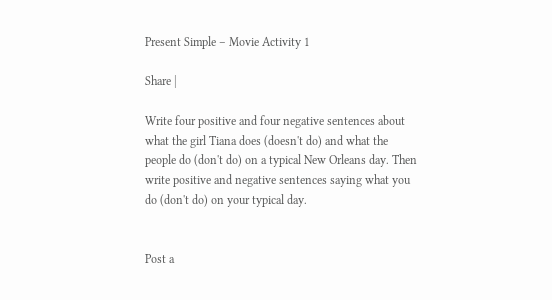Present Simple – Movie Activity 1

Share |

Write four positive and four negative sentences about what the girl Tiana does (doesn't do) and what the people do (don't do) on a typical New Orleans day. Then write positive and negative sentences saying what you do (don't do) on your typical day.


Post a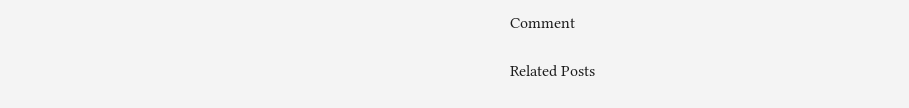Comment

Related Posts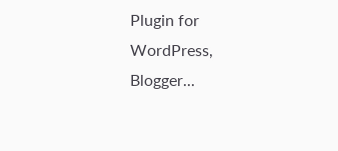Plugin for WordPress, Blogger...